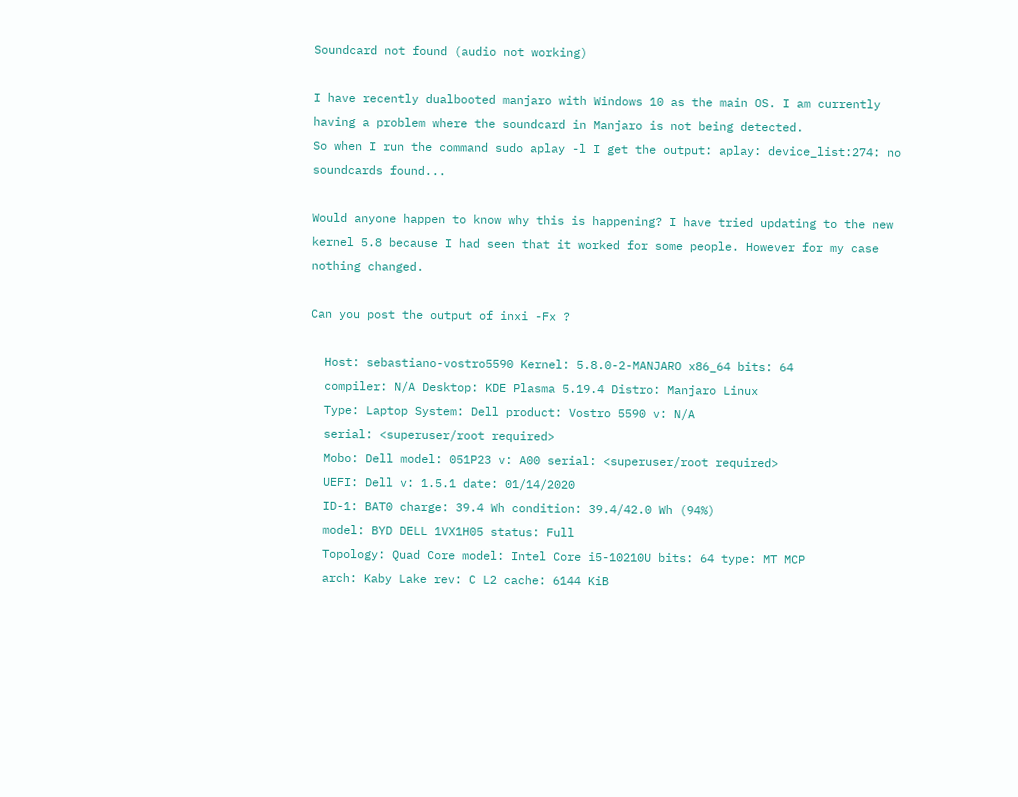Soundcard not found (audio not working)

I have recently dualbooted manjaro with Windows 10 as the main OS. I am currently having a problem where the soundcard in Manjaro is not being detected.
So when I run the command sudo aplay -l I get the output: aplay: device_list:274: no soundcards found...

Would anyone happen to know why this is happening? I have tried updating to the new kernel 5.8 because I had seen that it worked for some people. However for my case nothing changed.

Can you post the output of inxi -Fx ?

  Host: sebastiano-vostro5590 Kernel: 5.8.0-2-MANJARO x86_64 bits: 64
  compiler: N/A Desktop: KDE Plasma 5.19.4 Distro: Manjaro Linux
  Type: Laptop System: Dell product: Vostro 5590 v: N/A
  serial: <superuser/root required>
  Mobo: Dell model: 051P23 v: A00 serial: <superuser/root required>
  UEFI: Dell v: 1.5.1 date: 01/14/2020
  ID-1: BAT0 charge: 39.4 Wh condition: 39.4/42.0 Wh (94%)
  model: BYD DELL 1VX1H05 status: Full
  Topology: Quad Core model: Intel Core i5-10210U bits: 64 type: MT MCP
  arch: Kaby Lake rev: C L2 cache: 6144 KiB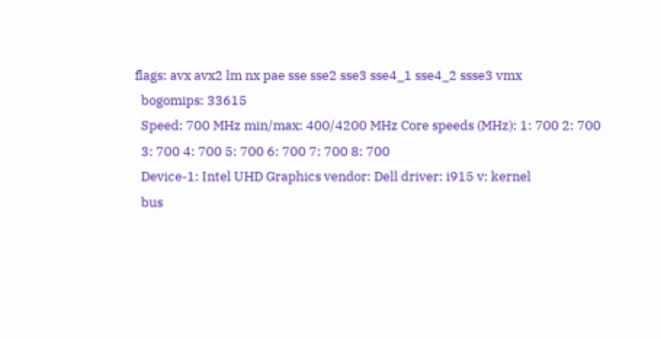flags: avx avx2 lm nx pae sse sse2 sse3 sse4_1 sse4_2 ssse3 vmx
  bogomips: 33615
  Speed: 700 MHz min/max: 400/4200 MHz Core speeds (MHz): 1: 700 2: 700
  3: 700 4: 700 5: 700 6: 700 7: 700 8: 700
  Device-1: Intel UHD Graphics vendor: Dell driver: i915 v: kernel
  bus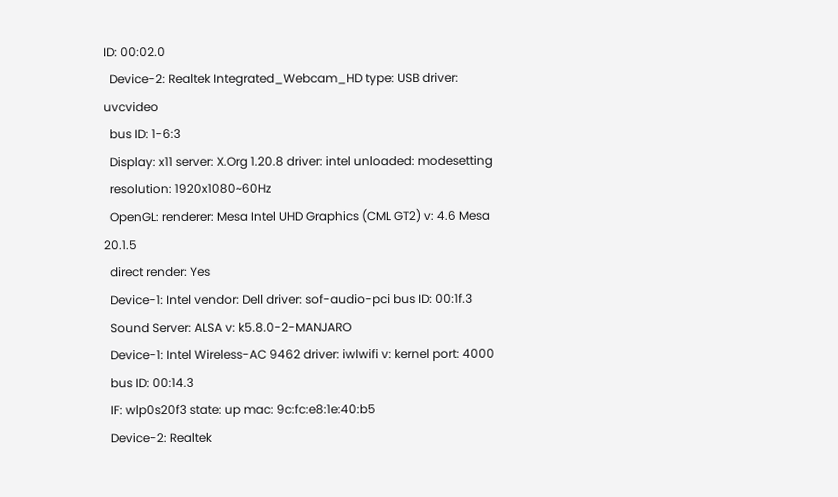ID: 00:02.0
  Device-2: Realtek Integrated_Webcam_HD type: USB driver: uvcvideo
  bus ID: 1-6:3
  Display: x11 server: X.Org 1.20.8 driver: intel unloaded: modesetting
  resolution: 1920x1080~60Hz
  OpenGL: renderer: Mesa Intel UHD Graphics (CML GT2) v: 4.6 Mesa 20.1.5
  direct render: Yes
  Device-1: Intel vendor: Dell driver: sof-audio-pci bus ID: 00:1f.3
  Sound Server: ALSA v: k5.8.0-2-MANJARO
  Device-1: Intel Wireless-AC 9462 driver: iwlwifi v: kernel port: 4000
  bus ID: 00:14.3
  IF: wlp0s20f3 state: up mac: 9c:fc:e8:1e:40:b5
  Device-2: Realtek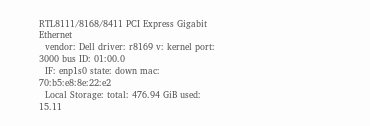RTL8111/8168/8411 PCI Express Gigabit Ethernet
  vendor: Dell driver: r8169 v: kernel port: 3000 bus ID: 01:00.0
  IF: enp1s0 state: down mac: 70:b5:e8:8e:22:e2
  Local Storage: total: 476.94 GiB used: 15.11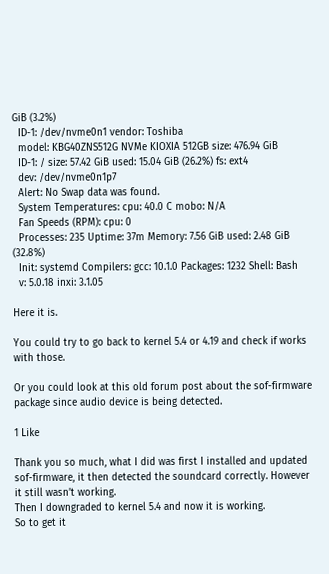GiB (3.2%)
  ID-1: /dev/nvme0n1 vendor: Toshiba
  model: KBG40ZNS512G NVMe KIOXIA 512GB size: 476.94 GiB
  ID-1: / size: 57.42 GiB used: 15.04 GiB (26.2%) fs: ext4
  dev: /dev/nvme0n1p7
  Alert: No Swap data was found.
  System Temperatures: cpu: 40.0 C mobo: N/A
  Fan Speeds (RPM): cpu: 0
  Processes: 235 Uptime: 37m Memory: 7.56 GiB used: 2.48 GiB (32.8%)
  Init: systemd Compilers: gcc: 10.1.0 Packages: 1232 Shell: Bash
  v: 5.0.18 inxi: 3.1.05

Here it is.

You could try to go back to kernel 5.4 or 4.19 and check if works with those.

Or you could look at this old forum post about the sof-firmware package since audio device is being detected.

1 Like

Thank you so much, what I did was first I installed and updated sof-firmware, it then detected the soundcard correctly. However it still wasn’t working.
Then I downgraded to kernel 5.4 and now it is working.
So to get it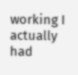working I actually had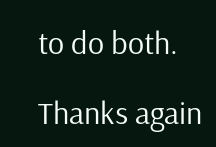to do both.

Thanks again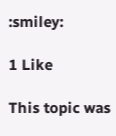:smiley:

1 Like

This topic was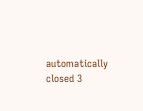automatically closed 3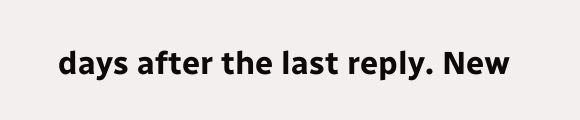days after the last reply. New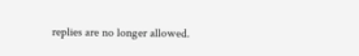replies are no longer allowed.